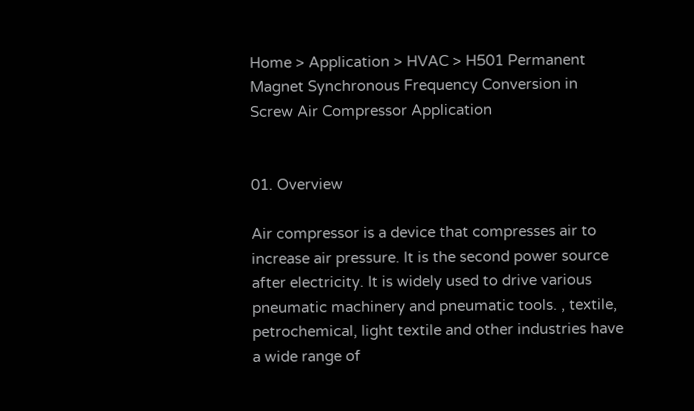Home > Application > HVAC > H501 Permanent Magnet Synchronous Frequency Conversion in Screw Air Compressor Application


01. Overview

Air compressor is a device that compresses air to increase air pressure. It is the second power source after electricity. It is widely used to drive various pneumatic machinery and pneumatic tools. , textile, petrochemical, light textile and other industries have a wide range of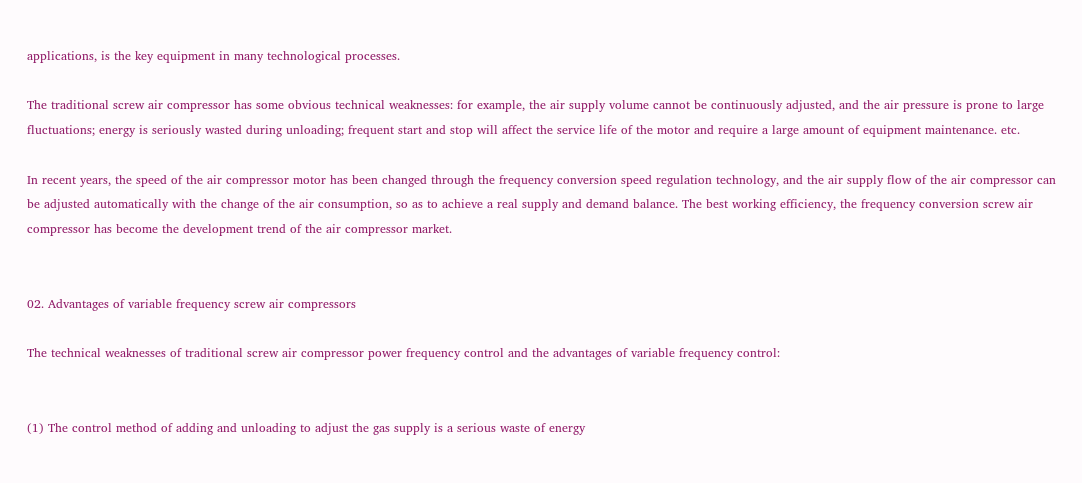applications, is the key equipment in many technological processes.

The traditional screw air compressor has some obvious technical weaknesses: for example, the air supply volume cannot be continuously adjusted, and the air pressure is prone to large fluctuations; energy is seriously wasted during unloading; frequent start and stop will affect the service life of the motor and require a large amount of equipment maintenance. etc.

In recent years, the speed of the air compressor motor has been changed through the frequency conversion speed regulation technology, and the air supply flow of the air compressor can be adjusted automatically with the change of the air consumption, so as to achieve a real supply and demand balance. The best working efficiency, the frequency conversion screw air compressor has become the development trend of the air compressor market.


02. Advantages of variable frequency screw air compressors

The technical weaknesses of traditional screw air compressor power frequency control and the advantages of variable frequency control:


(1) The control method of adding and unloading to adjust the gas supply is a serious waste of energy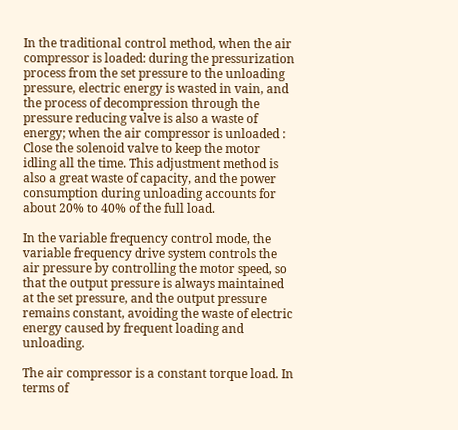In the traditional control method, when the air compressor is loaded: during the pressurization process from the set pressure to the unloading pressure, electric energy is wasted in vain, and the process of decompression through the pressure reducing valve is also a waste of energy; when the air compressor is unloaded : Close the solenoid valve to keep the motor idling all the time. This adjustment method is also a great waste of capacity, and the power consumption during unloading accounts for about 20% to 40% of the full load.

In the variable frequency control mode, the variable frequency drive system controls the air pressure by controlling the motor speed, so that the output pressure is always maintained at the set pressure, and the output pressure remains constant, avoiding the waste of electric energy caused by frequent loading and unloading.

The air compressor is a constant torque load. In terms of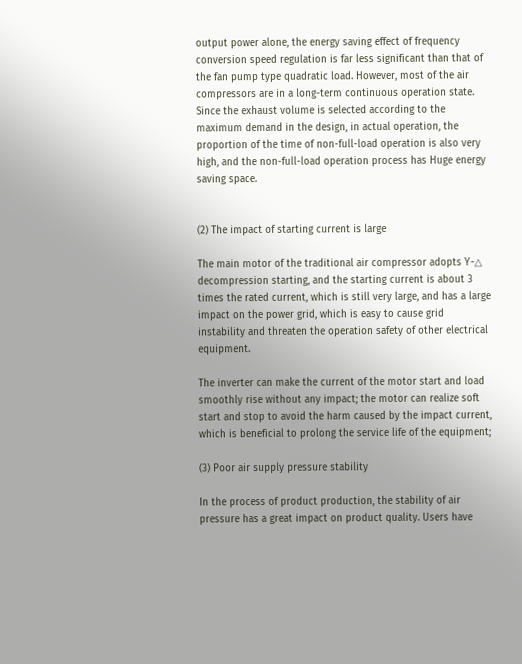output power alone, the energy saving effect of frequency conversion speed regulation is far less significant than that of the fan pump type quadratic load. However, most of the air compressors are in a long-term continuous operation state. Since the exhaust volume is selected according to the maximum demand in the design, in actual operation, the proportion of the time of non-full-load operation is also very high, and the non-full-load operation process has Huge energy saving space.


(2) The impact of starting current is large

The main motor of the traditional air compressor adopts Y-△ decompression starting, and the starting current is about 3 times the rated current, which is still very large, and has a large impact on the power grid, which is easy to cause grid instability and threaten the operation safety of other electrical equipment.

The inverter can make the current of the motor start and load smoothly rise without any impact; the motor can realize soft start and stop to avoid the harm caused by the impact current, which is beneficial to prolong the service life of the equipment;

(3) Poor air supply pressure stability

In the process of product production, the stability of air pressure has a great impact on product quality. Users have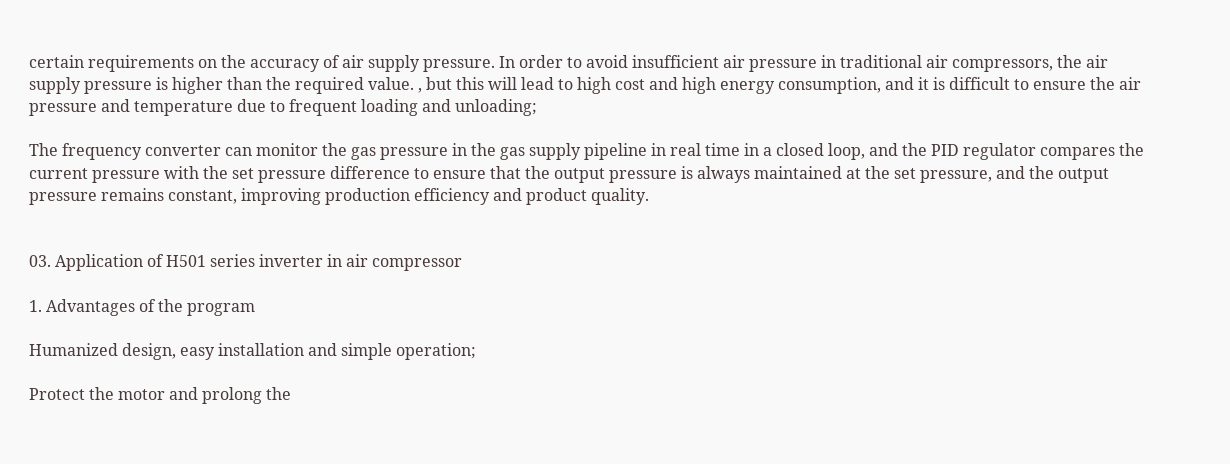certain requirements on the accuracy of air supply pressure. In order to avoid insufficient air pressure in traditional air compressors, the air supply pressure is higher than the required value. , but this will lead to high cost and high energy consumption, and it is difficult to ensure the air pressure and temperature due to frequent loading and unloading;

The frequency converter can monitor the gas pressure in the gas supply pipeline in real time in a closed loop, and the PID regulator compares the current pressure with the set pressure difference to ensure that the output pressure is always maintained at the set pressure, and the output pressure remains constant, improving production efficiency and product quality.


03. Application of H501 series inverter in air compressor

1. Advantages of the program

Humanized design, easy installation and simple operation;

Protect the motor and prolong the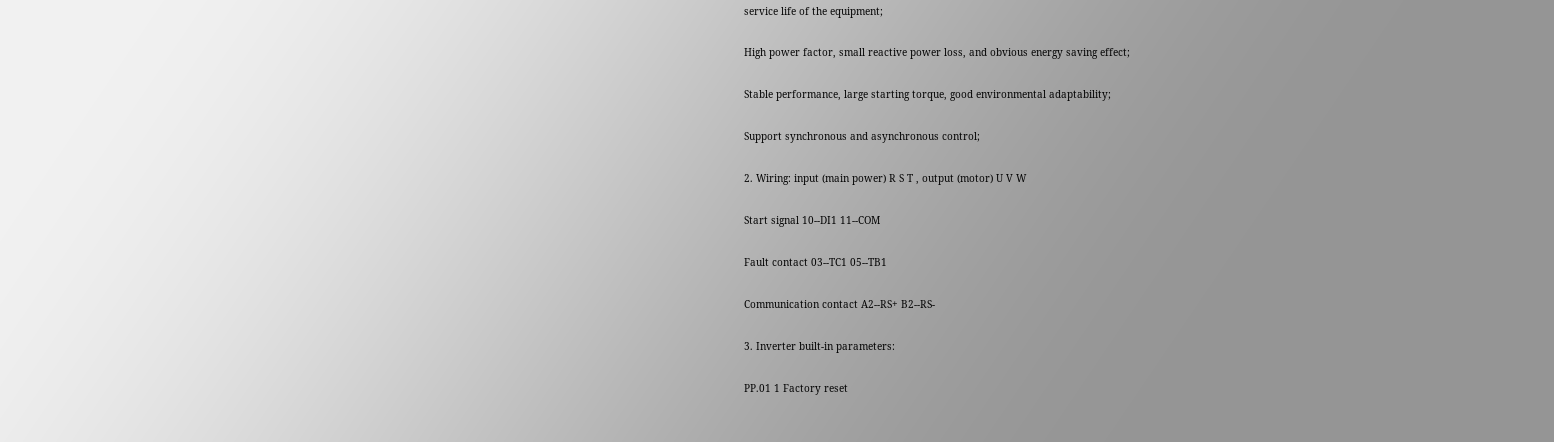service life of the equipment;

High power factor, small reactive power loss, and obvious energy saving effect;

Stable performance, large starting torque, good environmental adaptability;

Support synchronous and asynchronous control;

2. Wiring: input (main power) R S T , output (motor) U V W

Start signal 10--DI1 11--COM

Fault contact 03--TC1 05--TB1

Communication contact A2--RS+ B2--RS-

3. Inverter built-in parameters:

PP.01 1 Factory reset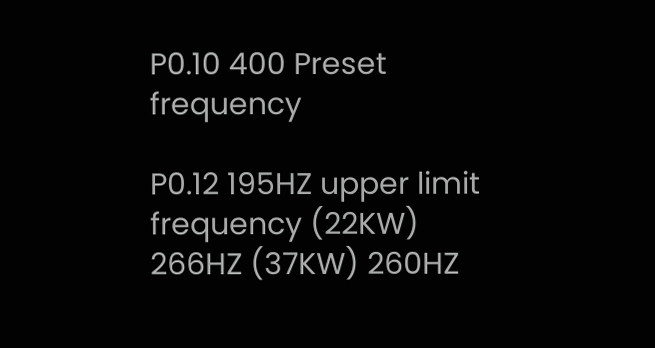P0.10 400 Preset frequency

P0.12 195HZ upper limit frequency (22KW) 266HZ (37KW) 260HZ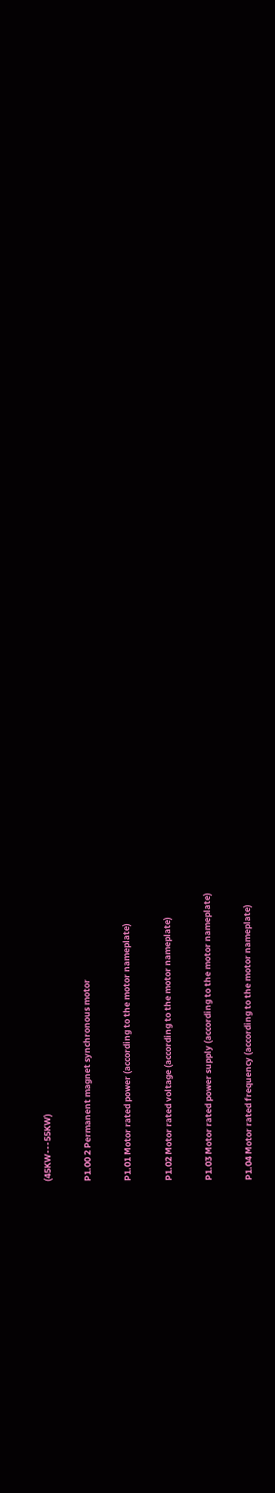(45KW---55KW)

P1.00 2 Permanent magnet synchronous motor

P1.01 Motor rated power (according to the motor nameplate)

P1.02 Motor rated voltage (according to the motor nameplate)

P1.03 Motor rated power supply (according to the motor nameplate)

P1.04 Motor rated frequency (according to the motor nameplate)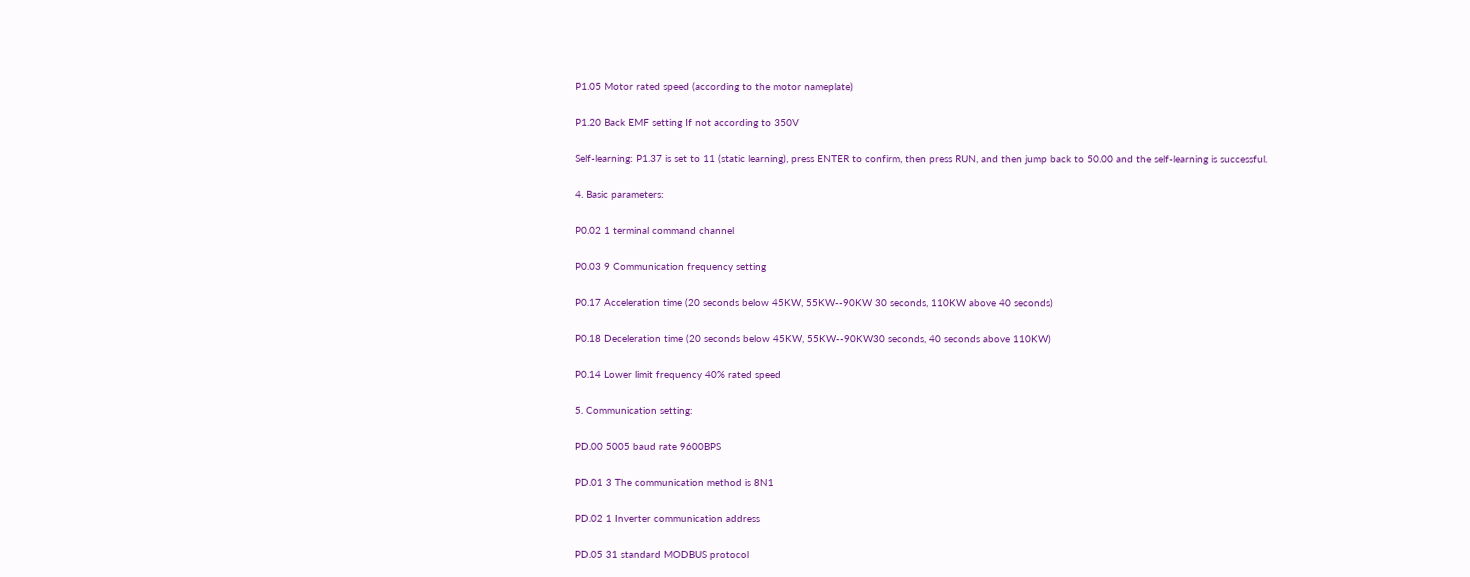P1.05 Motor rated speed (according to the motor nameplate)

P1.20 Back EMF setting If not according to 350V

Self-learning: P1.37 is set to 11 (static learning), press ENTER to confirm, then press RUN, and then jump back to 50.00 and the self-learning is successful.

4. Basic parameters:

P0.02 1 terminal command channel

P0.03 9 Communication frequency setting

P0.17 Acceleration time (20 seconds below 45KW, 55KW--90KW 30 seconds, 110KW above 40 seconds)

P0.18 Deceleration time (20 seconds below 45KW, 55KW--90KW30 seconds, 40 seconds above 110KW)

P0.14 Lower limit frequency 40% rated speed

5. Communication setting:

PD.00 5005 baud rate 9600BPS

PD.01 3 The communication method is 8N1

PD.02 1 Inverter communication address

PD.05 31 standard MODBUS protocol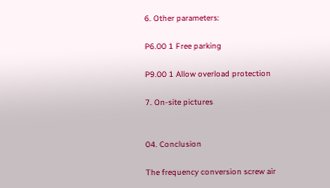6. Other parameters:

P6.00 1 Free parking

P9.00 1 Allow overload protection

7. On-site pictures


04. Conclusion

The frequency conversion screw air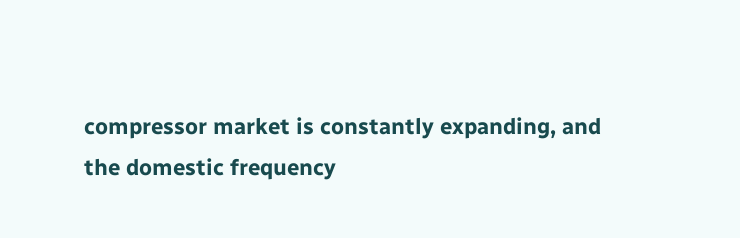compressor market is constantly expanding, and the domestic frequency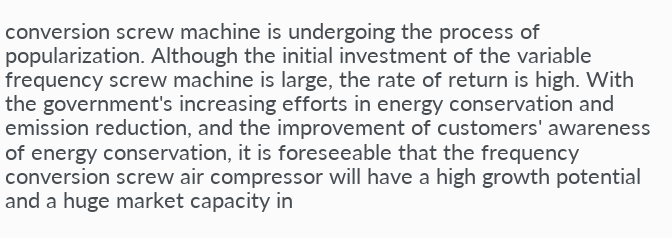conversion screw machine is undergoing the process of popularization. Although the initial investment of the variable frequency screw machine is large, the rate of return is high. With the government's increasing efforts in energy conservation and emission reduction, and the improvement of customers' awareness of energy conservation, it is foreseeable that the frequency conversion screw air compressor will have a high growth potential and a huge market capacity in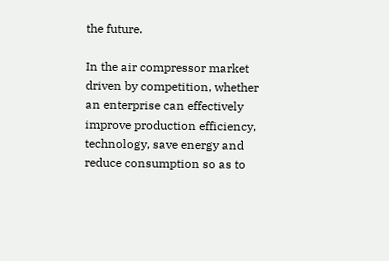the future.

In the air compressor market driven by competition, whether an enterprise can effectively improve production efficiency, technology, save energy and reduce consumption so as to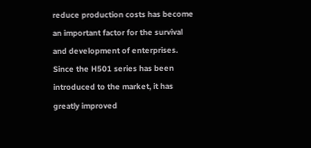reduce production costs has become an important factor for the survival and development of enterprises. Since the H501 series has been introduced to the market, it has greatly improved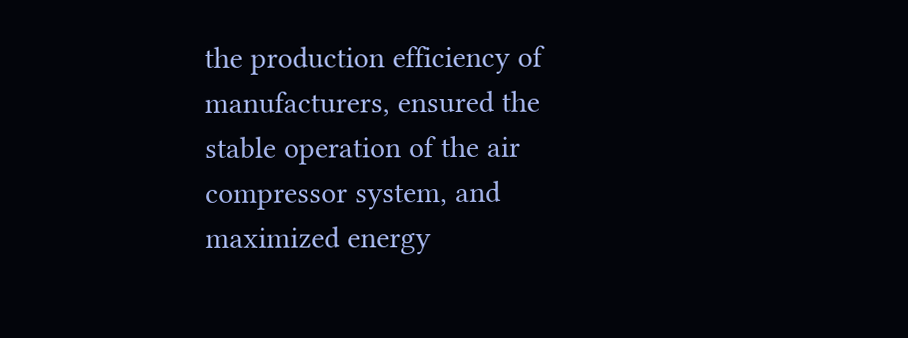the production efficiency of manufacturers, ensured the stable operation of the air compressor system, and maximized energy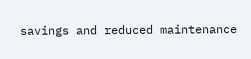savings and reduced maintenance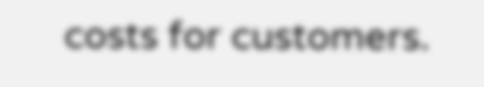costs for customers.